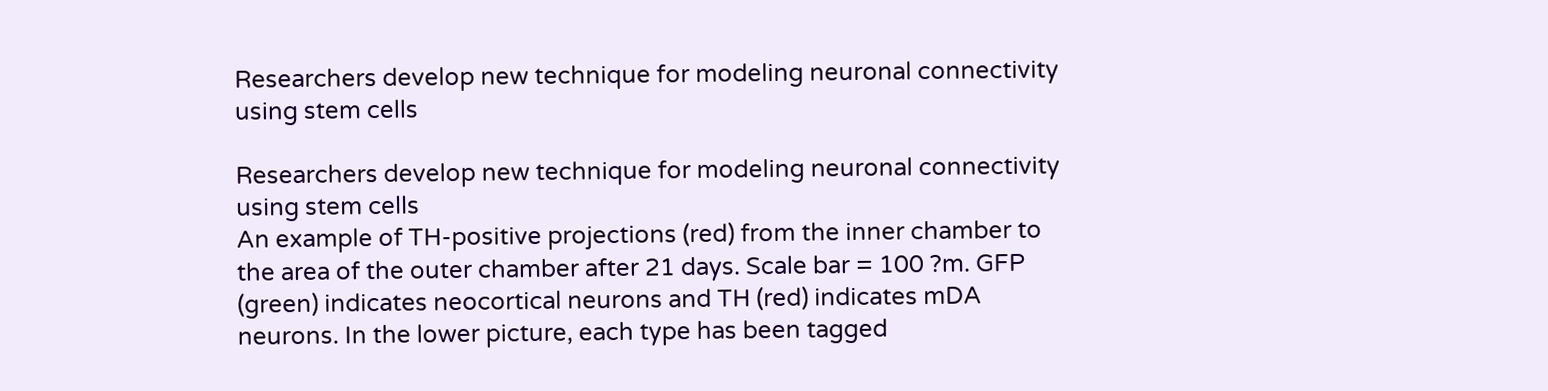Researchers develop new technique for modeling neuronal connectivity using stem cells

Researchers develop new technique for modeling neuronal connectivity using stem cells
An example of TH-positive projections (red) from the inner chamber to the area of the outer chamber after 21 days. Scale bar = 100 ?m. GFP (green) indicates neocortical neurons and TH (red) indicates mDA neurons. In the lower picture, each type has been tagged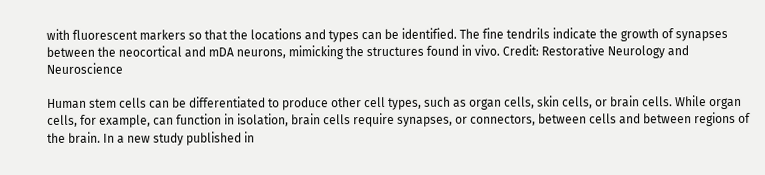with fluorescent markers so that the locations and types can be identified. The fine tendrils indicate the growth of synapses between the neocortical and mDA neurons, mimicking the structures found in vivo. Credit: Restorative Neurology and Neuroscience

Human stem cells can be differentiated to produce other cell types, such as organ cells, skin cells, or brain cells. While organ cells, for example, can function in isolation, brain cells require synapses, or connectors, between cells and between regions of the brain. In a new study published in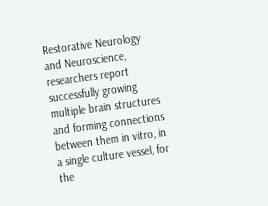Restorative Neurology and Neuroscience, researchers report successfully growing multiple brain structures and forming connections between them in vitro, in a single culture vessel, for the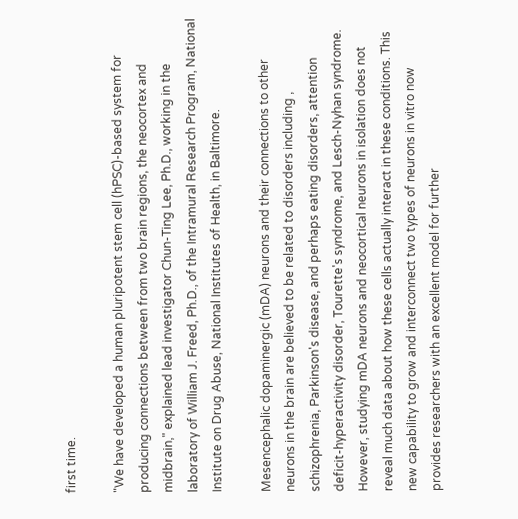first time.

"We have developed a human pluripotent stem cell (hPSC)-based system for producing connections between from two brain regions, the neocortex and midbrain," explained lead investigator Chun-Ting Lee, Ph.D., working in the laboratory of William J. Freed, Ph.D., of the Intramural Research Program, National Institute on Drug Abuse, National Institutes of Health, in Baltimore.

Mesencephalic dopaminergic (mDA) neurons and their connections to other neurons in the brain are believed to be related to disorders including , schizophrenia, Parkinson's disease, and perhaps eating disorders, attention deficit-hyperactivity disorder, Tourette's syndrome, and Lesch-Nyhan syndrome. However, studying mDA neurons and neocortical neurons in isolation does not reveal much data about how these cells actually interact in these conditions. This new capability to grow and interconnect two types of neurons in vitro now provides researchers with an excellent model for further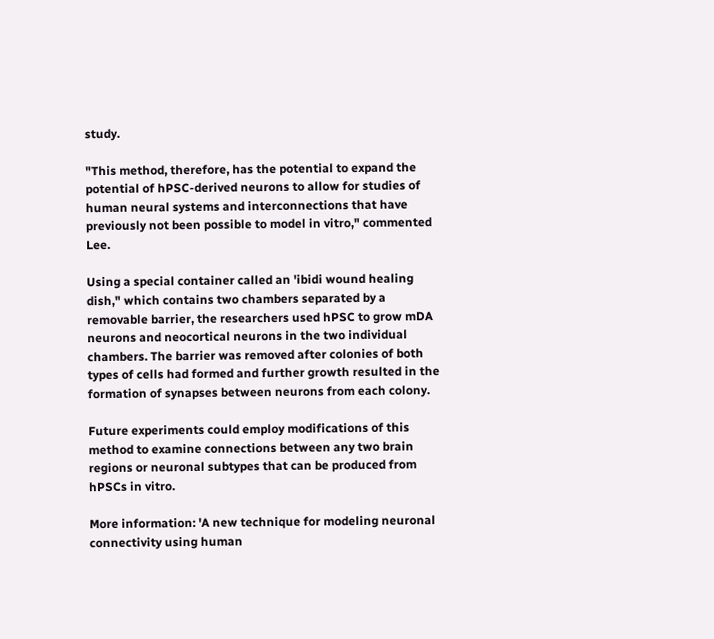study.

"This method, therefore, has the potential to expand the potential of hPSC-derived neurons to allow for studies of human neural systems and interconnections that have previously not been possible to model in vitro," commented Lee.

Using a special container called an 'ibidi wound healing dish," which contains two chambers separated by a removable barrier, the researchers used hPSC to grow mDA neurons and neocortical neurons in the two individual chambers. The barrier was removed after colonies of both types of cells had formed and further growth resulted in the formation of synapses between neurons from each colony.

Future experiments could employ modifications of this method to examine connections between any two brain regions or neuronal subtypes that can be produced from hPSCs in vitro.

More information: 'A new technique for modeling neuronal connectivity using human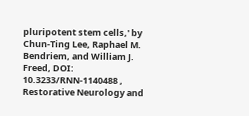pluripotent stem cells,' by Chun-Ting Lee, Raphael M. Bendriem, and William J. Freed, DOI: 10.3233/RNN-1140488 , Restorative Neurology and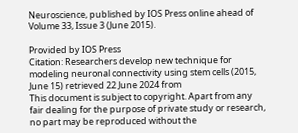Neuroscience, published by IOS Press online ahead of Volume 33, Issue 3 (June 2015).

Provided by IOS Press
Citation: Researchers develop new technique for modeling neuronal connectivity using stem cells (2015, June 15) retrieved 22 June 2024 from
This document is subject to copyright. Apart from any fair dealing for the purpose of private study or research, no part may be reproduced without the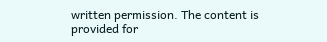written permission. The content is provided for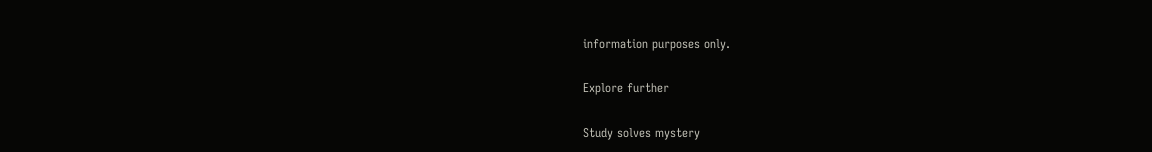information purposes only.

Explore further

Study solves mystery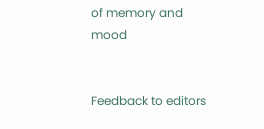of memory and mood


Feedback to editors